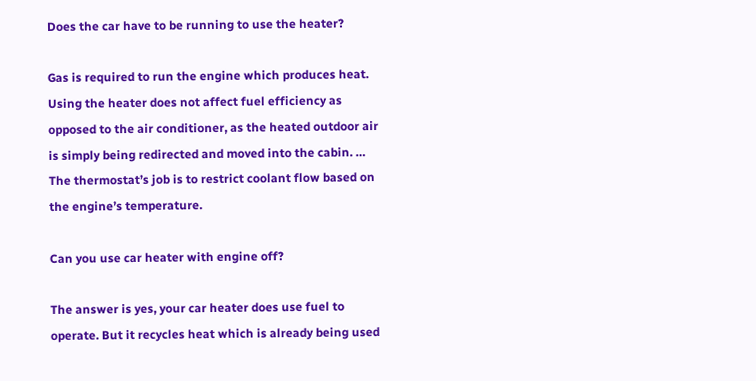Does the car have to be running to use the heater?

Gas is required to run the engine which produces heat. Using the heater does not affect fuel efficiency as opposed to the air conditioner, as the heated outdoor air is simply being redirected and moved into the cabin. … The thermostat’s job is to restrict coolant flow based on the engine’s temperature.

Can you use car heater with engine off?

The answer is yes, your car heater does use fuel to operate. But it recycles heat which is already being used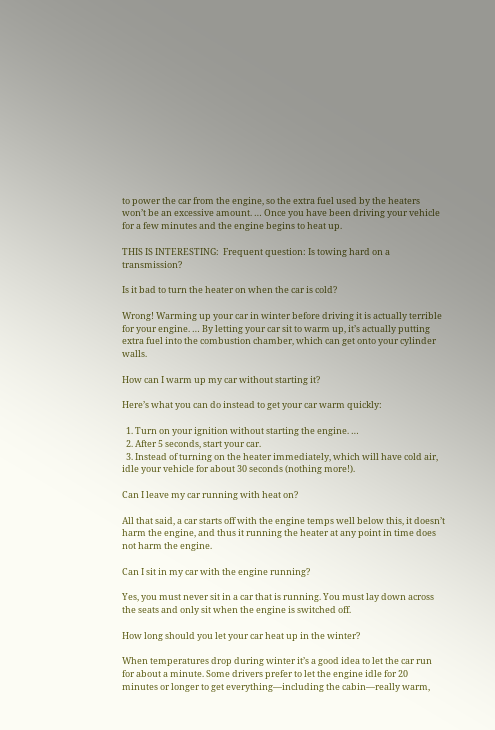to power the car from the engine, so the extra fuel used by the heaters won’t be an excessive amount. … Once you have been driving your vehicle for a few minutes and the engine begins to heat up.

THIS IS INTERESTING:  Frequent question: Is towing hard on a transmission?

Is it bad to turn the heater on when the car is cold?

Wrong! Warming up your car in winter before driving it is actually terrible for your engine. … By letting your car sit to warm up, it’s actually putting extra fuel into the combustion chamber, which can get onto your cylinder walls.

How can I warm up my car without starting it?

Here’s what you can do instead to get your car warm quickly:

  1. Turn on your ignition without starting the engine. …
  2. After 5 seconds, start your car.
  3. Instead of turning on the heater immediately, which will have cold air, idle your vehicle for about 30 seconds (nothing more!).

Can I leave my car running with heat on?

All that said, a car starts off with the engine temps well below this, it doesn’t harm the engine, and thus it running the heater at any point in time does not harm the engine.

Can I sit in my car with the engine running?

Yes, you must never sit in a car that is running. You must lay down across the seats and only sit when the engine is switched off.

How long should you let your car heat up in the winter?

When temperatures drop during winter it’s a good idea to let the car run for about a minute. Some drivers prefer to let the engine idle for 20 minutes or longer to get everything—including the cabin—really warm,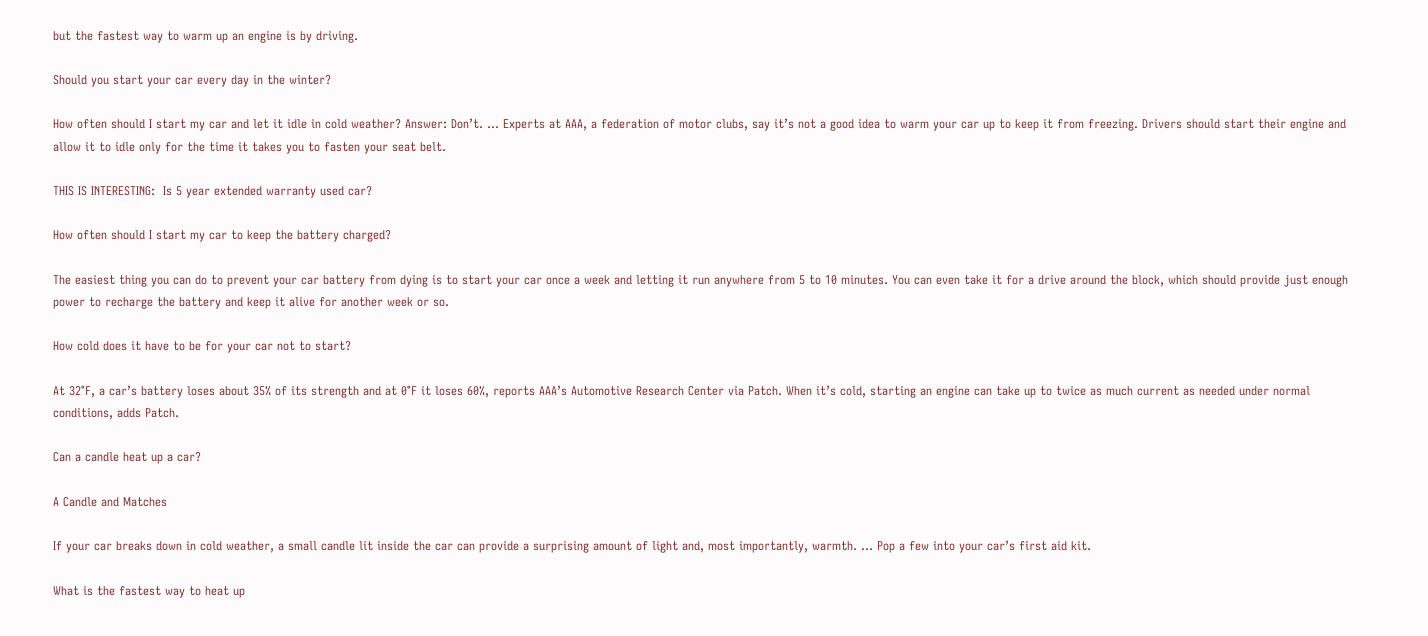but the fastest way to warm up an engine is by driving.

Should you start your car every day in the winter?

How often should I start my car and let it idle in cold weather? Answer: Don’t. … Experts at AAA, a federation of motor clubs, say it’s not a good idea to warm your car up to keep it from freezing. Drivers should start their engine and allow it to idle only for the time it takes you to fasten your seat belt.

THIS IS INTERESTING:  Is 5 year extended warranty used car?

How often should I start my car to keep the battery charged?

The easiest thing you can do to prevent your car battery from dying is to start your car once a week and letting it run anywhere from 5 to 10 minutes. You can even take it for a drive around the block, which should provide just enough power to recharge the battery and keep it alive for another week or so.

How cold does it have to be for your car not to start?

At 32°F, a car’s battery loses about 35% of its strength and at 0°F it loses 60%, reports AAA’s Automotive Research Center via Patch. When it’s cold, starting an engine can take up to twice as much current as needed under normal conditions, adds Patch.

Can a candle heat up a car?

A Candle and Matches

If your car breaks down in cold weather, a small candle lit inside the car can provide a surprising amount of light and, most importantly, warmth. … Pop a few into your car’s first aid kit.

What is the fastest way to heat up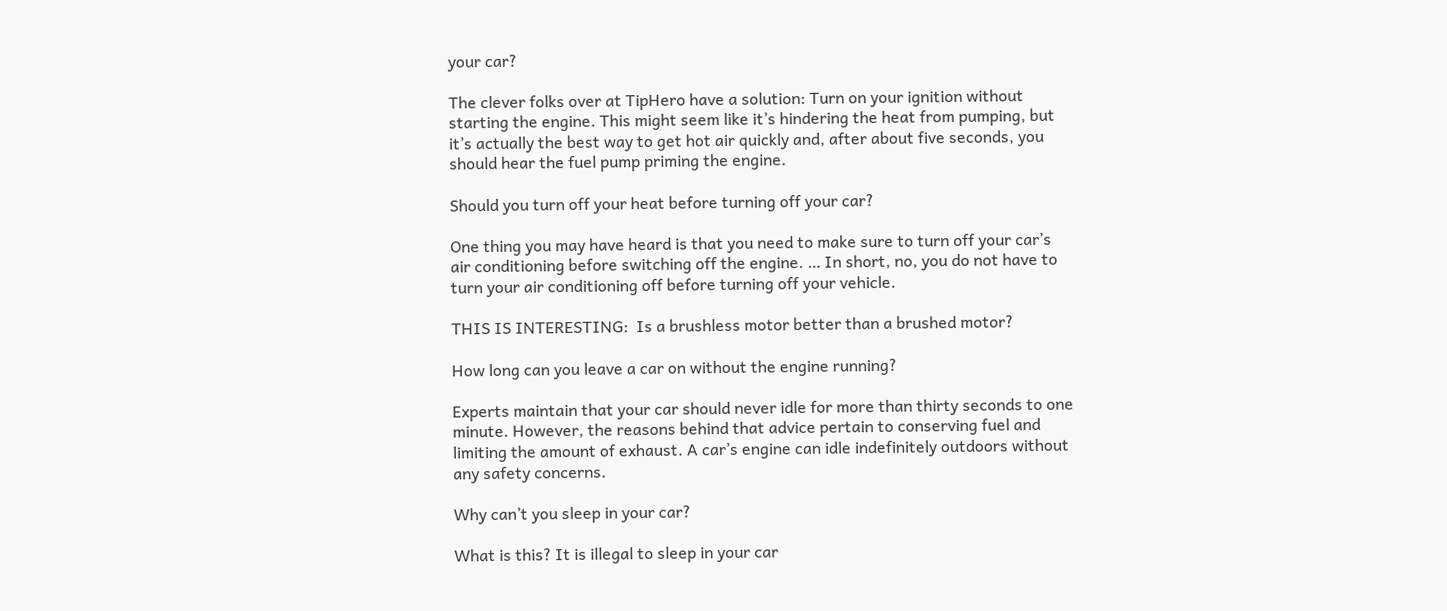your car?

The clever folks over at TipHero have a solution: Turn on your ignition without starting the engine. This might seem like it’s hindering the heat from pumping, but it’s actually the best way to get hot air quickly and, after about five seconds, you should hear the fuel pump priming the engine.

Should you turn off your heat before turning off your car?

One thing you may have heard is that you need to make sure to turn off your car’s air conditioning before switching off the engine. … In short, no, you do not have to turn your air conditioning off before turning off your vehicle.

THIS IS INTERESTING:  Is a brushless motor better than a brushed motor?

How long can you leave a car on without the engine running?

Experts maintain that your car should never idle for more than thirty seconds to one minute. However, the reasons behind that advice pertain to conserving fuel and limiting the amount of exhaust. A car’s engine can idle indefinitely outdoors without any safety concerns.

Why can’t you sleep in your car?

What is this? It is illegal to sleep in your car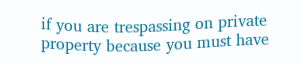if you are trespassing on private property because you must have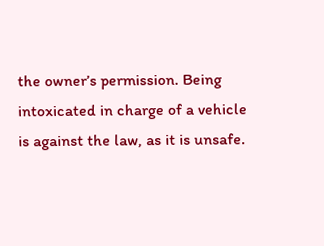the owner’s permission. Being intoxicated in charge of a vehicle is against the law, as it is unsafe.